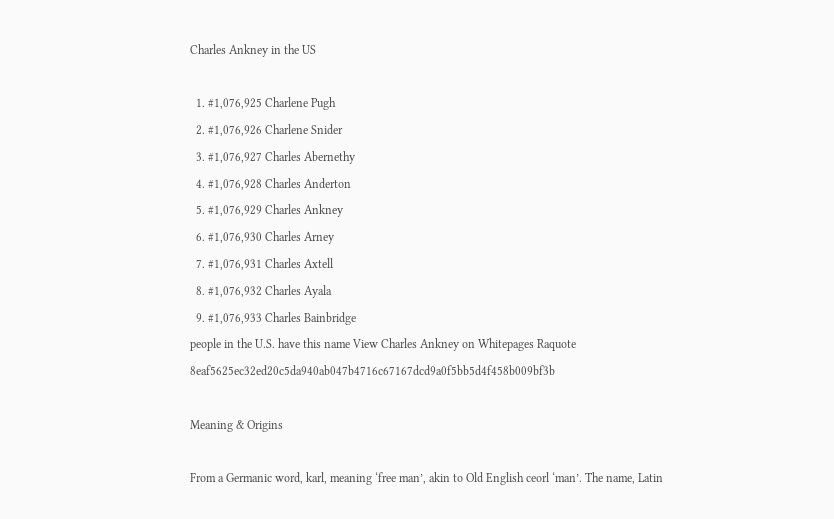Charles Ankney in the US

  1. #1,076,925 Charlene Pugh
  2. #1,076,926 Charlene Snider
  3. #1,076,927 Charles Abernethy
  4. #1,076,928 Charles Anderton
  5. #1,076,929 Charles Ankney
  6. #1,076,930 Charles Arney
  7. #1,076,931 Charles Axtell
  8. #1,076,932 Charles Ayala
  9. #1,076,933 Charles Bainbridge
people in the U.S. have this name View Charles Ankney on Whitepages Raquote 8eaf5625ec32ed20c5da940ab047b4716c67167dcd9a0f5bb5d4f458b009bf3b

Meaning & Origins

From a Germanic word, karl, meaning ‘free man’, akin to Old English ceorl ‘man’. The name, Latin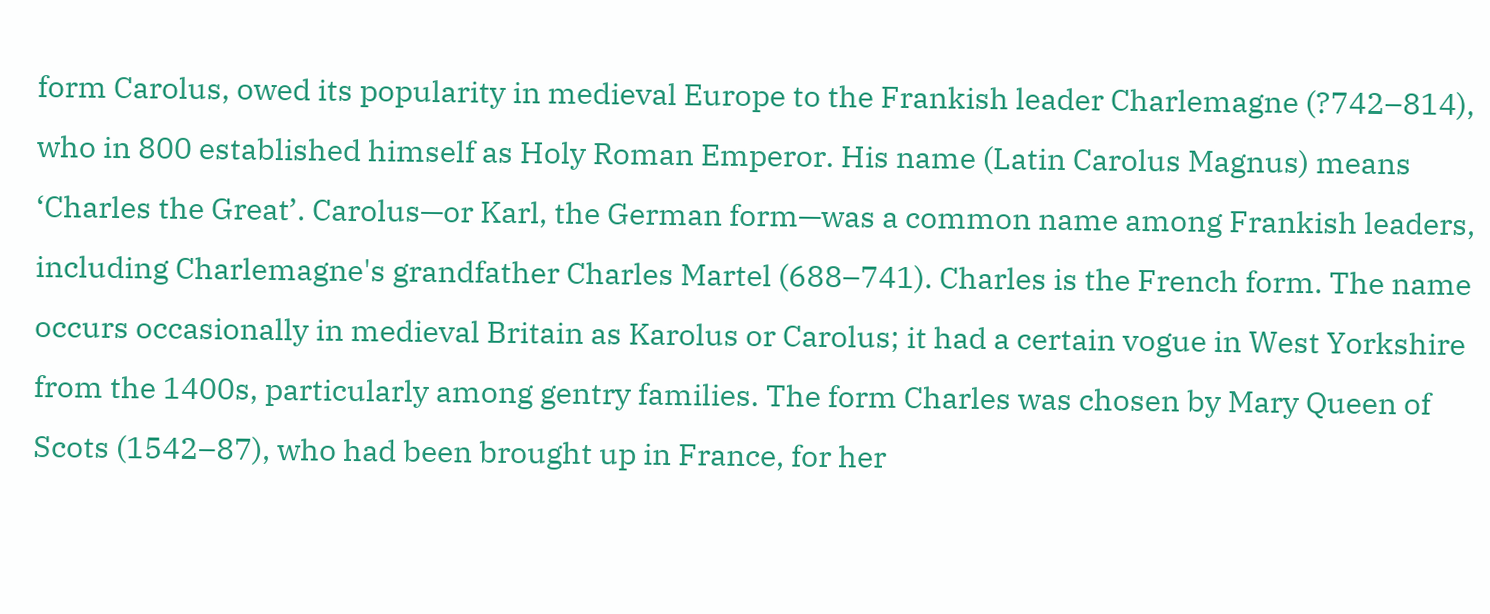form Carolus, owed its popularity in medieval Europe to the Frankish leader Charlemagne (?742–814), who in 800 established himself as Holy Roman Emperor. His name (Latin Carolus Magnus) means ‘Charles the Great’. Carolus—or Karl, the German form—was a common name among Frankish leaders, including Charlemagne's grandfather Charles Martel (688–741). Charles is the French form. The name occurs occasionally in medieval Britain as Karolus or Carolus; it had a certain vogue in West Yorkshire from the 1400s, particularly among gentry families. The form Charles was chosen by Mary Queen of Scots (1542–87), who had been brought up in France, for her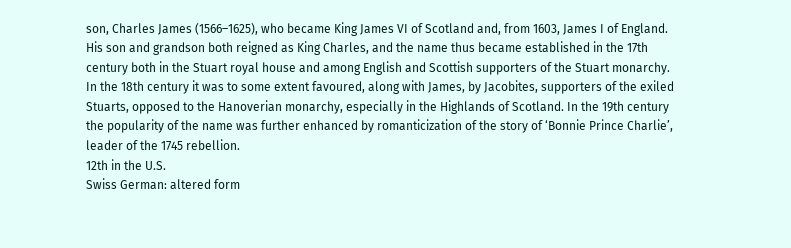son, Charles James (1566–1625), who became King James VI of Scotland and, from 1603, James I of England. His son and grandson both reigned as King Charles, and the name thus became established in the 17th century both in the Stuart royal house and among English and Scottish supporters of the Stuart monarchy. In the 18th century it was to some extent favoured, along with James, by Jacobites, supporters of the exiled Stuarts, opposed to the Hanoverian monarchy, especially in the Highlands of Scotland. In the 19th century the popularity of the name was further enhanced by romanticization of the story of ‘Bonnie Prince Charlie’, leader of the 1745 rebellion.
12th in the U.S.
Swiss German: altered form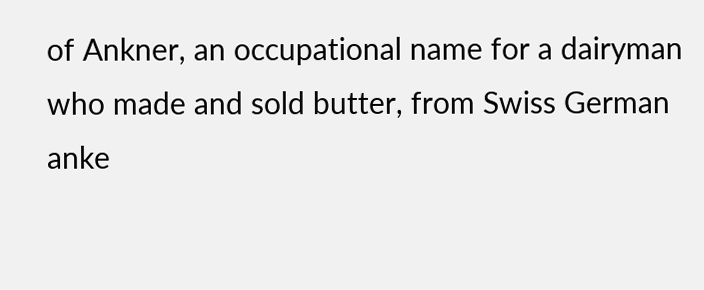of Ankner, an occupational name for a dairyman who made and sold butter, from Swiss German anke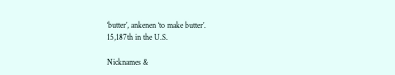‘butter’, ankenen ‘to make butter’.
15,187th in the U.S.

Nicknames &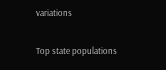variations

Top state populations